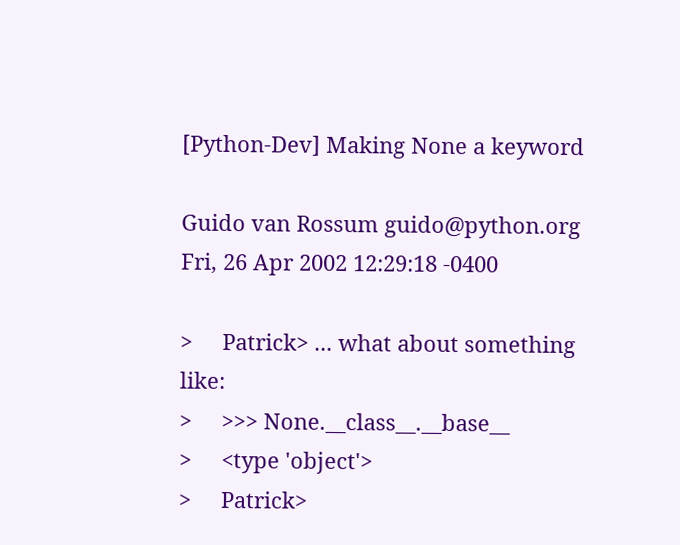[Python-Dev] Making None a keyword

Guido van Rossum guido@python.org
Fri, 26 Apr 2002 12:29:18 -0400

>     Patrick> ... what about something like:
>     >>> None.__class__.__base__
>     <type 'object'>
>     Patrick>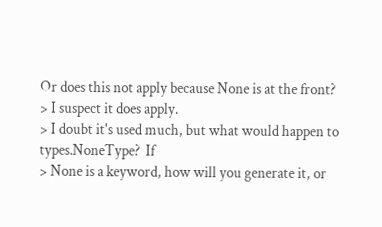Or does this not apply because None is at the front?
> I suspect it does apply.
> I doubt it's used much, but what would happen to types.NoneType?  If
> None is a keyword, how will you generate it, or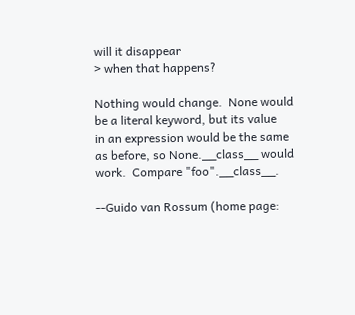will it disappear
> when that happens?

Nothing would change.  None would be a literal keyword, but its value
in an expression would be the same as before, so None.__class__ would
work.  Compare "foo".__class__.

--Guido van Rossum (home page: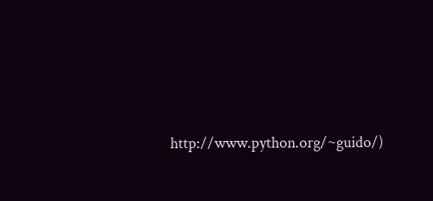http://www.python.org/~guido/)